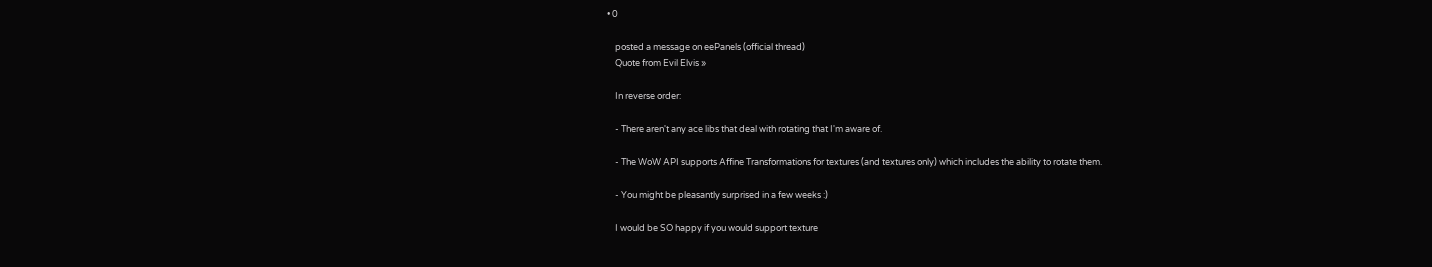• 0

    posted a message on eePanels (official thread)
    Quote from Evil Elvis »

    In reverse order:

    - There aren't any ace libs that deal with rotating that I'm aware of.

    - The WoW API supports Affine Transformations for textures (and textures only) which includes the ability to rotate them.

    - You might be pleasantly surprised in a few weeks :)

    I would be SO happy if you would support texture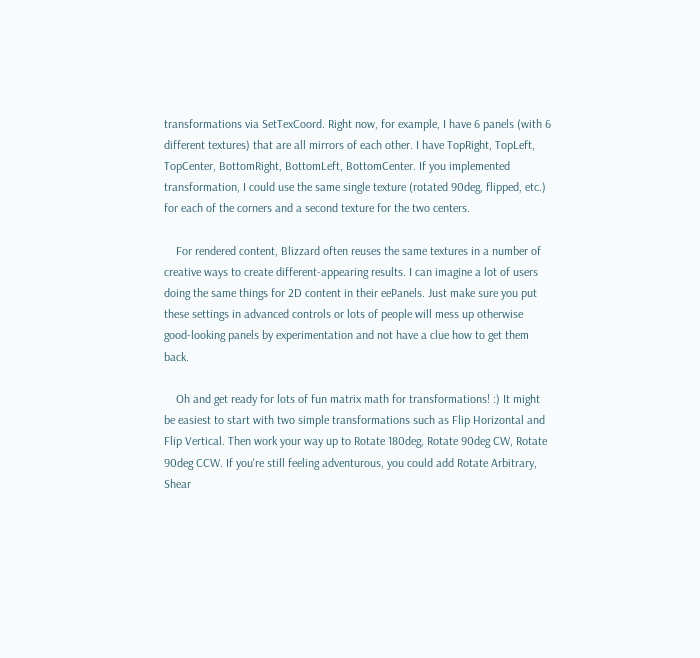transformations via SetTexCoord. Right now, for example, I have 6 panels (with 6 different textures) that are all mirrors of each other. I have TopRight, TopLeft, TopCenter, BottomRight, BottomLeft, BottomCenter. If you implemented transformation, I could use the same single texture (rotated 90deg, flipped, etc.) for each of the corners and a second texture for the two centers.

    For rendered content, Blizzard often reuses the same textures in a number of creative ways to create different-appearing results. I can imagine a lot of users doing the same things for 2D content in their eePanels. Just make sure you put these settings in advanced controls or lots of people will mess up otherwise good-looking panels by experimentation and not have a clue how to get them back.

    Oh and get ready for lots of fun matrix math for transformations! :) It might be easiest to start with two simple transformations such as Flip Horizontal and Flip Vertical. Then work your way up to Rotate 180deg, Rotate 90deg CW, Rotate 90deg CCW. If you're still feeling adventurous, you could add Rotate Arbitrary, Shear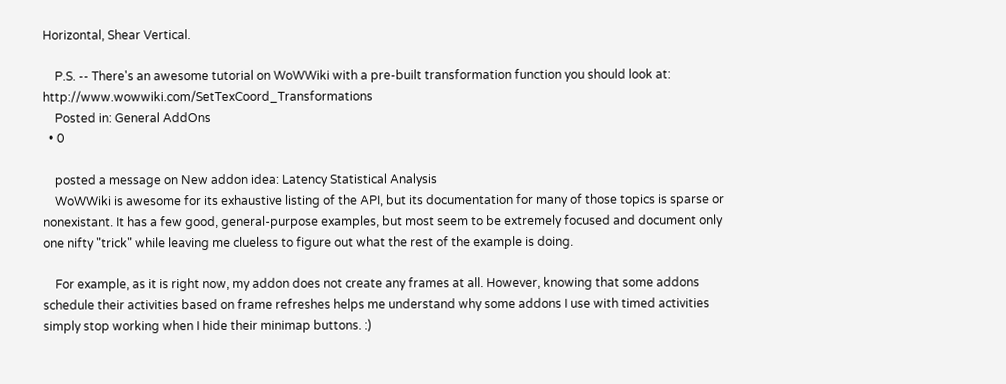Horizontal, Shear Vertical.

    P.S. -- There's an awesome tutorial on WoWWiki with a pre-built transformation function you should look at: http://www.wowwiki.com/SetTexCoord_Transformations
    Posted in: General AddOns
  • 0

    posted a message on New addon idea: Latency Statistical Analysis
    WoWWiki is awesome for its exhaustive listing of the API, but its documentation for many of those topics is sparse or nonexistant. It has a few good, general-purpose examples, but most seem to be extremely focused and document only one nifty "trick" while leaving me clueless to figure out what the rest of the example is doing.

    For example, as it is right now, my addon does not create any frames at all. However, knowing that some addons schedule their activities based on frame refreshes helps me understand why some addons I use with timed activities simply stop working when I hide their minimap buttons. :)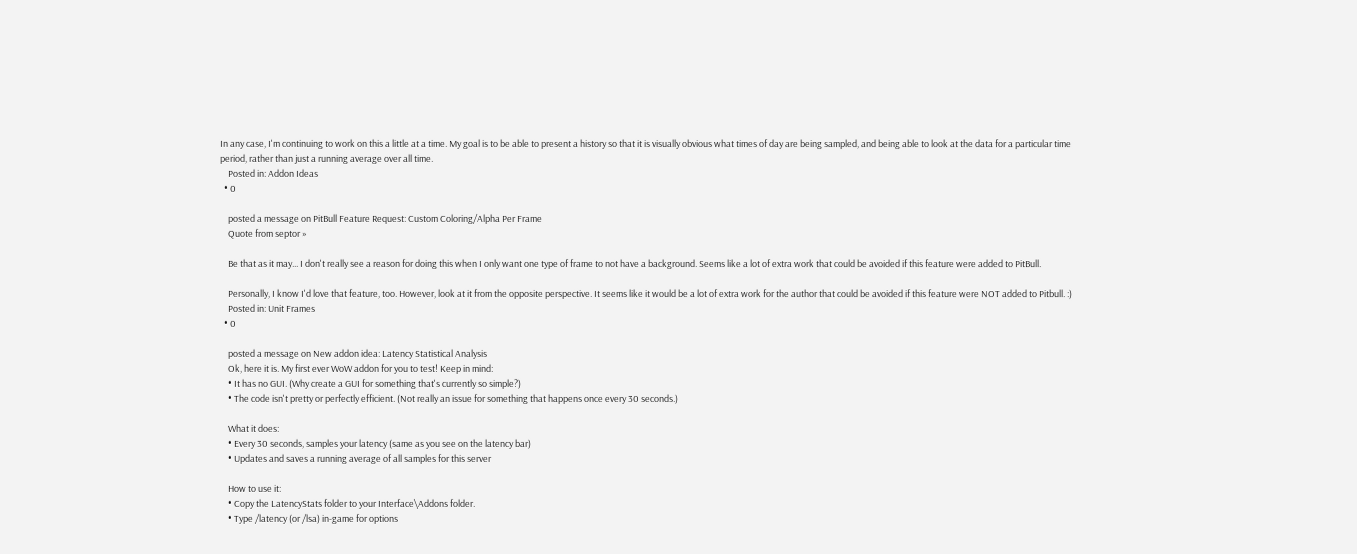In any case, I'm continuing to work on this a little at a time. My goal is to be able to present a history so that it is visually obvious what times of day are being sampled, and being able to look at the data for a particular time period, rather than just a running average over all time.
    Posted in: Addon Ideas
  • 0

    posted a message on PitBull Feature Request: Custom Coloring/Alpha Per Frame
    Quote from septor »

    Be that as it may... I don't really see a reason for doing this when I only want one type of frame to not have a background. Seems like a lot of extra work that could be avoided if this feature were added to PitBull.

    Personally, I know I'd love that feature, too. However, look at it from the opposite perspective. It seems like it would be a lot of extra work for the author that could be avoided if this feature were NOT added to Pitbull. :)
    Posted in: Unit Frames
  • 0

    posted a message on New addon idea: Latency Statistical Analysis
    Ok, here it is. My first ever WoW addon for you to test! Keep in mind:
    • It has no GUI. (Why create a GUI for something that's currently so simple?)
    • The code isn't pretty or perfectly efficient. (Not really an issue for something that happens once every 30 seconds.)

    What it does:
    • Every 30 seconds, samples your latency (same as you see on the latency bar)
    • Updates and saves a running average of all samples for this server

    How to use it:
    • Copy the LatencyStats folder to your Interface\Addons folder.
    • Type /latency (or /lsa) in-game for options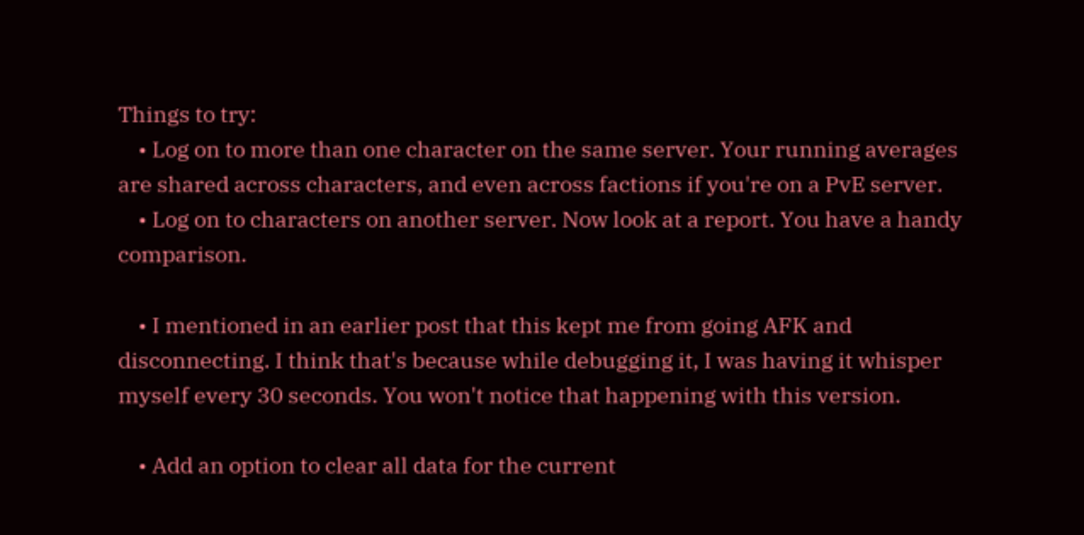Things to try:
    • Log on to more than one character on the same server. Your running averages are shared across characters, and even across factions if you're on a PvE server.
    • Log on to characters on another server. Now look at a report. You have a handy comparison.

    • I mentioned in an earlier post that this kept me from going AFK and disconnecting. I think that's because while debugging it, I was having it whisper myself every 30 seconds. You won't notice that happening with this version.

    • Add an option to clear all data for the current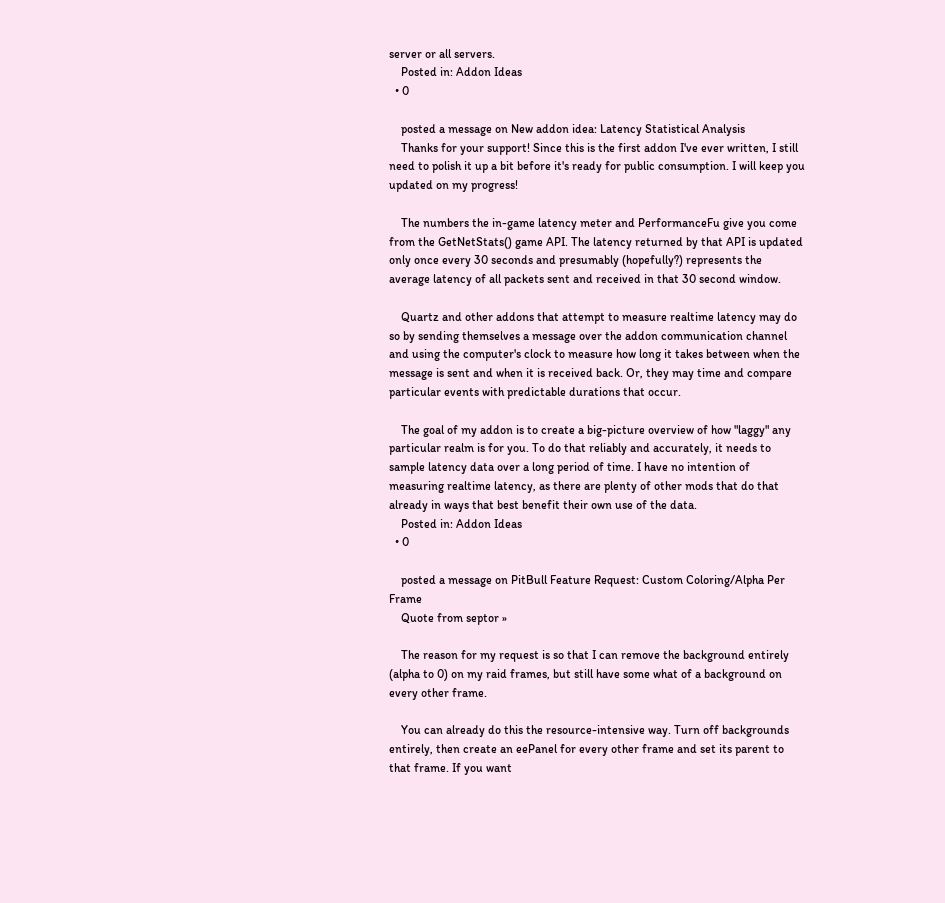server or all servers.
    Posted in: Addon Ideas
  • 0

    posted a message on New addon idea: Latency Statistical Analysis
    Thanks for your support! Since this is the first addon I've ever written, I still need to polish it up a bit before it's ready for public consumption. I will keep you updated on my progress!

    The numbers the in-game latency meter and PerformanceFu give you come from the GetNetStats() game API. The latency returned by that API is updated only once every 30 seconds and presumably (hopefully?) represents the average latency of all packets sent and received in that 30 second window.

    Quartz and other addons that attempt to measure realtime latency may do so by sending themselves a message over the addon communication channel and using the computer's clock to measure how long it takes between when the message is sent and when it is received back. Or, they may time and compare particular events with predictable durations that occur.

    The goal of my addon is to create a big-picture overview of how "laggy" any particular realm is for you. To do that reliably and accurately, it needs to sample latency data over a long period of time. I have no intention of measuring realtime latency, as there are plenty of other mods that do that already in ways that best benefit their own use of the data.
    Posted in: Addon Ideas
  • 0

    posted a message on PitBull Feature Request: Custom Coloring/Alpha Per Frame
    Quote from septor »

    The reason for my request is so that I can remove the background entirely (alpha to 0) on my raid frames, but still have some what of a background on every other frame.

    You can already do this the resource-intensive way. Turn off backgrounds entirely, then create an eePanel for every other frame and set its parent to that frame. If you want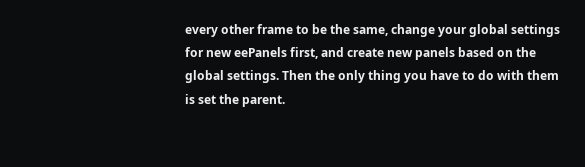every other frame to be the same, change your global settings for new eePanels first, and create new panels based on the global settings. Then the only thing you have to do with them is set the parent.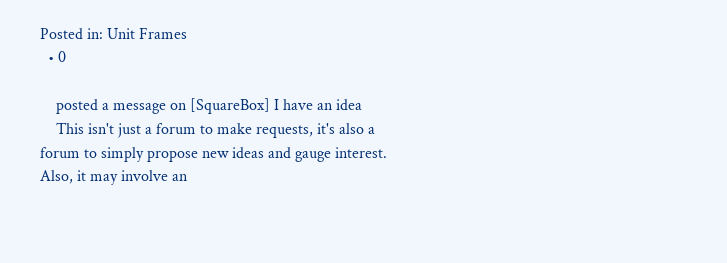Posted in: Unit Frames
  • 0

    posted a message on [SquareBox] I have an idea
    This isn't just a forum to make requests, it's also a forum to simply propose new ideas and gauge interest. Also, it may involve an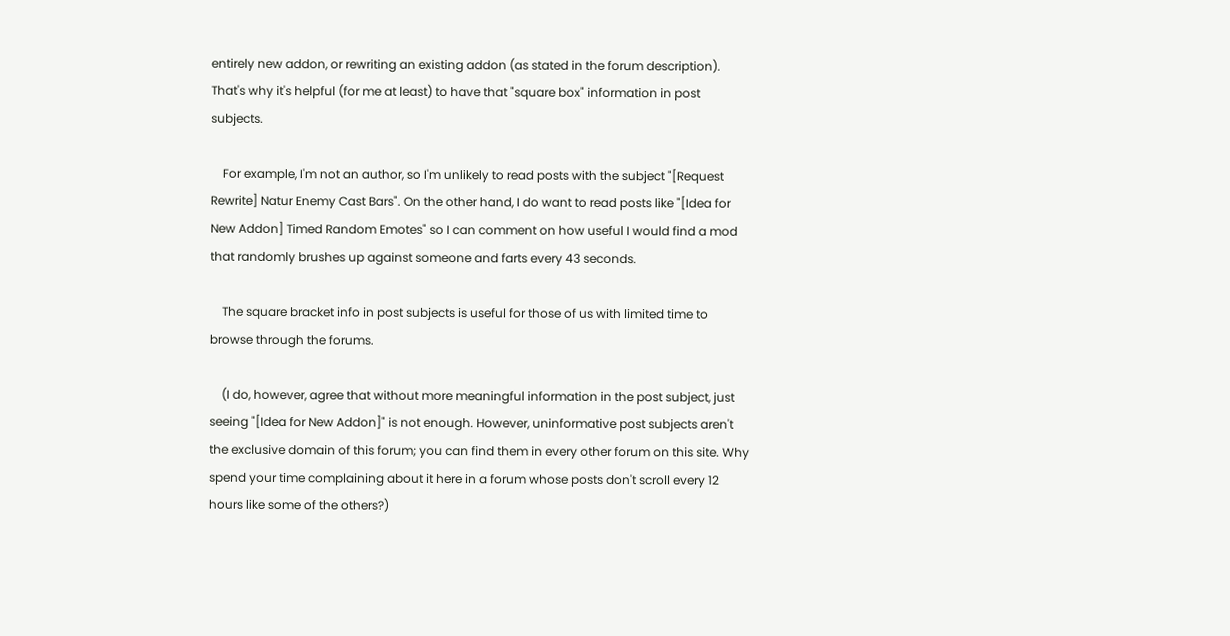entirely new addon, or rewriting an existing addon (as stated in the forum description). That's why it's helpful (for me at least) to have that "square box" information in post subjects.

    For example, I'm not an author, so I'm unlikely to read posts with the subject "[Request Rewrite] Natur Enemy Cast Bars". On the other hand, I do want to read posts like "[Idea for New Addon] Timed Random Emotes" so I can comment on how useful I would find a mod that randomly brushes up against someone and farts every 43 seconds.

    The square bracket info in post subjects is useful for those of us with limited time to browse through the forums.

    (I do, however, agree that without more meaningful information in the post subject, just seeing "[Idea for New Addon]" is not enough. However, uninformative post subjects aren't the exclusive domain of this forum; you can find them in every other forum on this site. Why spend your time complaining about it here in a forum whose posts don't scroll every 12 hours like some of the others?)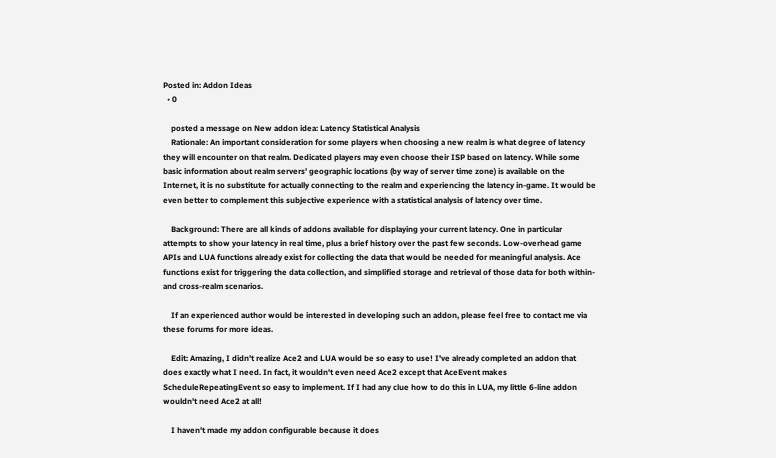Posted in: Addon Ideas
  • 0

    posted a message on New addon idea: Latency Statistical Analysis
    Rationale: An important consideration for some players when choosing a new realm is what degree of latency they will encounter on that realm. Dedicated players may even choose their ISP based on latency. While some basic information about realm servers' geographic locations (by way of server time zone) is available on the Internet, it is no substitute for actually connecting to the realm and experiencing the latency in-game. It would be even better to complement this subjective experience with a statistical analysis of latency over time.

    Background: There are all kinds of addons available for displaying your current latency. One in particular attempts to show your latency in real time, plus a brief history over the past few seconds. Low-overhead game APIs and LUA functions already exist for collecting the data that would be needed for meaningful analysis. Ace functions exist for triggering the data collection, and simplified storage and retrieval of those data for both within- and cross-realm scenarios.

    If an experienced author would be interested in developing such an addon, please feel free to contact me via these forums for more ideas.

    Edit: Amazing, I didn't realize Ace2 and LUA would be so easy to use! I've already completed an addon that does exactly what I need. In fact, it wouldn't even need Ace2 except that AceEvent makes ScheduleRepeatingEvent so easy to implement. If I had any clue how to do this in LUA, my little 6-line addon wouldn't need Ace2 at all!

    I haven't made my addon configurable because it does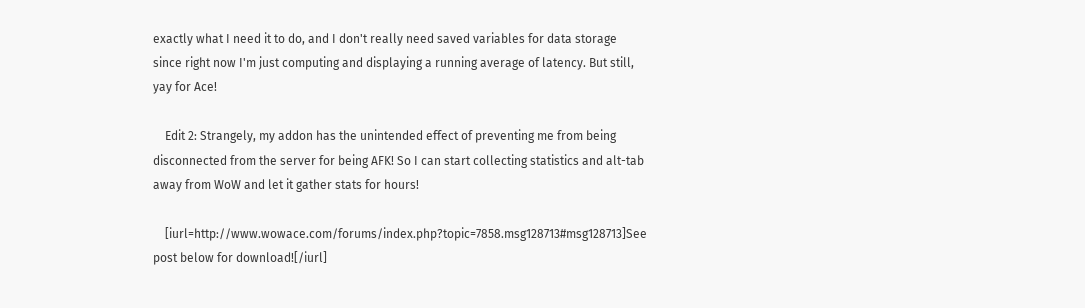exactly what I need it to do, and I don't really need saved variables for data storage since right now I'm just computing and displaying a running average of latency. But still, yay for Ace!

    Edit 2: Strangely, my addon has the unintended effect of preventing me from being disconnected from the server for being AFK! So I can start collecting statistics and alt-tab away from WoW and let it gather stats for hours!

    [iurl=http://www.wowace.com/forums/index.php?topic=7858.msg128713#msg128713]See post below for download![/iurl]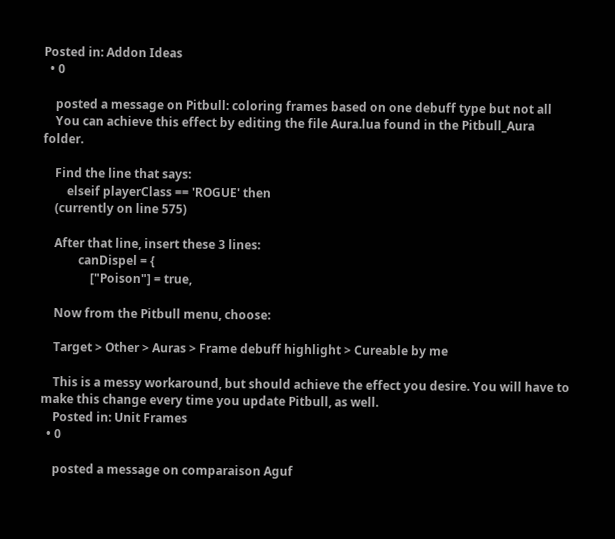Posted in: Addon Ideas
  • 0

    posted a message on Pitbull: coloring frames based on one debuff type but not all
    You can achieve this effect by editing the file Aura.lua found in the Pitbull_Aura folder.

    Find the line that says:
        elseif playerClass == 'ROGUE' then
    (currently on line 575)

    After that line, insert these 3 lines:
            canDispel = {
                ["Poison"] = true,

    Now from the Pitbull menu, choose:

    Target > Other > Auras > Frame debuff highlight > Cureable by me

    This is a messy workaround, but should achieve the effect you desire. You will have to make this change every time you update Pitbull, as well.
    Posted in: Unit Frames
  • 0

    posted a message on comparaison Aguf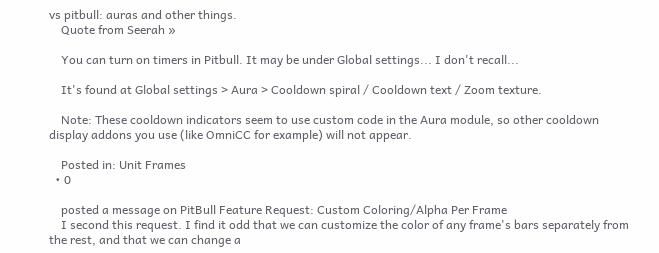vs pitbull: auras and other things.
    Quote from Seerah »

    You can turn on timers in Pitbull. It may be under Global settings... I don't recall...

    It's found at Global settings > Aura > Cooldown spiral / Cooldown text / Zoom texture.

    Note: These cooldown indicators seem to use custom code in the Aura module, so other cooldown display addons you use (like OmniCC for example) will not appear.

    Posted in: Unit Frames
  • 0

    posted a message on PitBull Feature Request: Custom Coloring/Alpha Per Frame
    I second this request. I find it odd that we can customize the color of any frame's bars separately from the rest, and that we can change a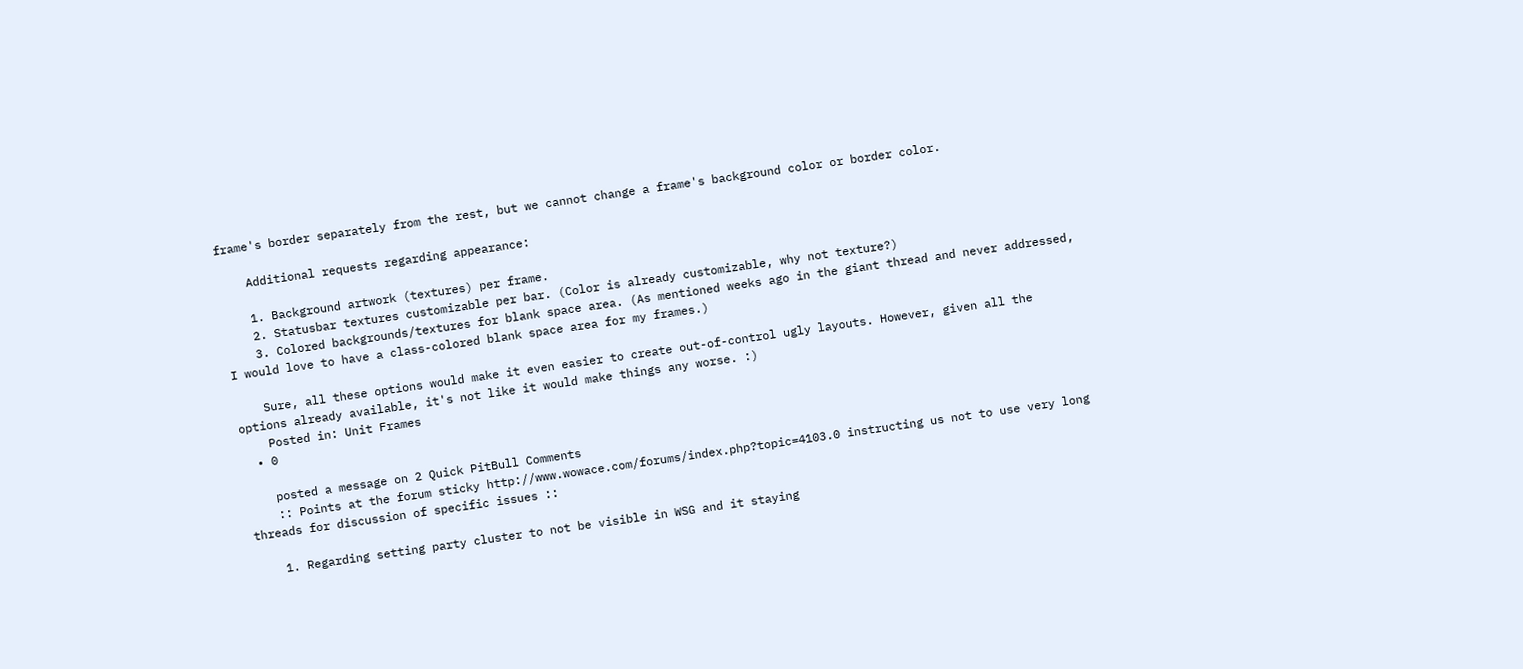frame's border separately from the rest, but we cannot change a frame's background color or border color.

    Additional requests regarding appearance:

    1. Background artwork (textures) per frame.
    2. Statusbar textures customizable per bar. (Color is already customizable, why not texture?)
    3. Colored backgrounds/textures for blank space area. (As mentioned weeks ago in the giant thread and never addressed, I would love to have a class-colored blank space area for my frames.)

    Sure, all these options would make it even easier to create out-of-control ugly layouts. However, given all the options already available, it's not like it would make things any worse. :)
    Posted in: Unit Frames
  • 0

    posted a message on 2 Quick PitBull Comments
    :: Points at the forum sticky http://www.wowace.com/forums/index.php?topic=4103.0 instructing us not to use very long threads for discussion of specific issues ::

    1. Regarding setting party cluster to not be visible in WSG and it staying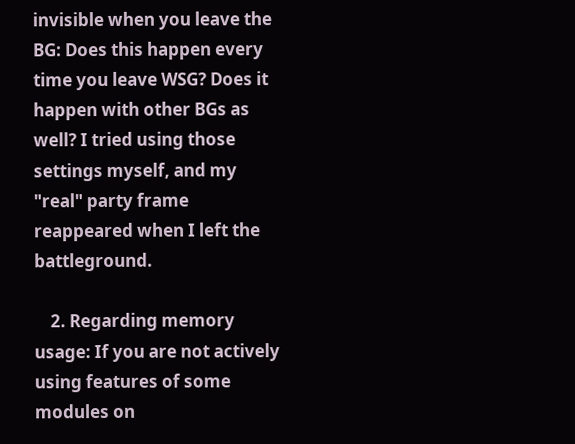invisible when you leave the BG: Does this happen every time you leave WSG? Does it happen with other BGs as well? I tried using those settings myself, and my "real" party frame reappeared when I left the battleground.

    2. Regarding memory usage: If you are not actively using features of some modules on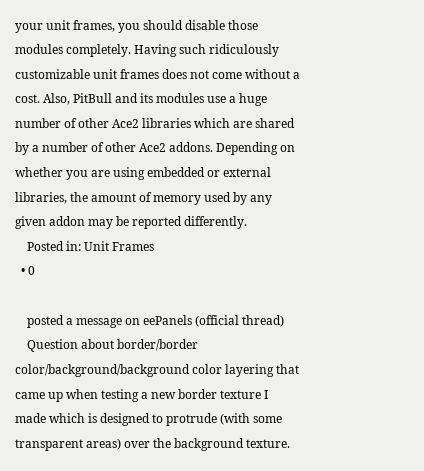your unit frames, you should disable those modules completely. Having such ridiculously customizable unit frames does not come without a cost. Also, PitBull and its modules use a huge number of other Ace2 libraries which are shared by a number of other Ace2 addons. Depending on whether you are using embedded or external libraries, the amount of memory used by any given addon may be reported differently.
    Posted in: Unit Frames
  • 0

    posted a message on eePanels (official thread)
    Question about border/border color/background/background color layering that came up when testing a new border texture I made which is designed to protrude (with some transparent areas) over the background texture.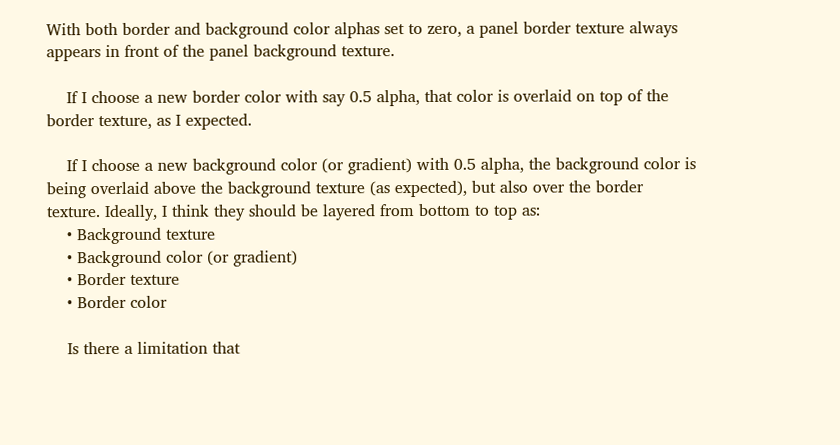With both border and background color alphas set to zero, a panel border texture always appears in front of the panel background texture.

    If I choose a new border color with say 0.5 alpha, that color is overlaid on top of the border texture, as I expected.

    If I choose a new background color (or gradient) with 0.5 alpha, the background color is being overlaid above the background texture (as expected), but also over the border texture. Ideally, I think they should be layered from bottom to top as:
    • Background texture
    • Background color (or gradient)
    • Border texture
    • Border color

    Is there a limitation that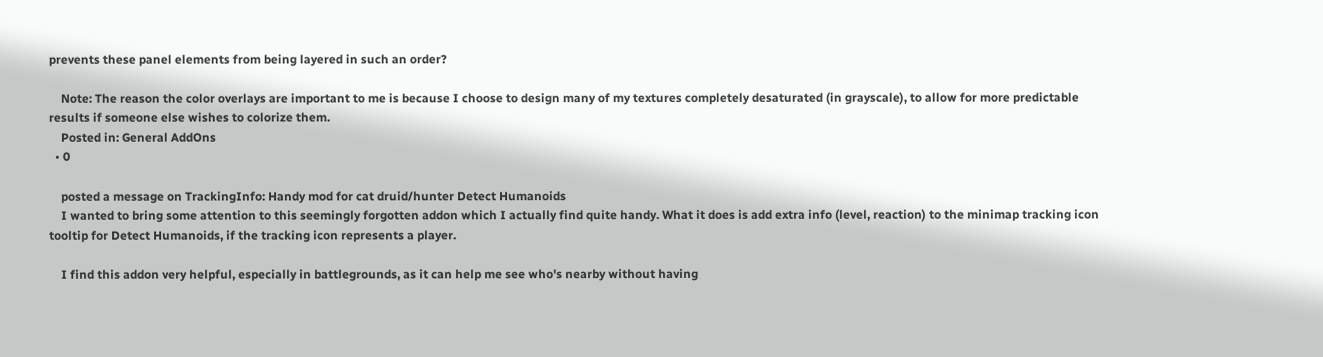prevents these panel elements from being layered in such an order?

    Note: The reason the color overlays are important to me is because I choose to design many of my textures completely desaturated (in grayscale), to allow for more predictable results if someone else wishes to colorize them.
    Posted in: General AddOns
  • 0

    posted a message on TrackingInfo: Handy mod for cat druid/hunter Detect Humanoids
    I wanted to bring some attention to this seemingly forgotten addon which I actually find quite handy. What it does is add extra info (level, reaction) to the minimap tracking icon tooltip for Detect Humanoids, if the tracking icon represents a player.

    I find this addon very helpful, especially in battlegrounds, as it can help me see who's nearby without having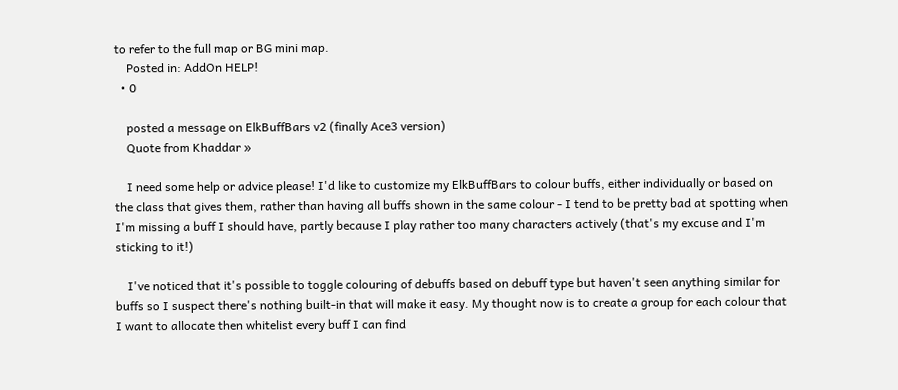to refer to the full map or BG mini map.
    Posted in: AddOn HELP!
  • 0

    posted a message on ElkBuffBars v2 (finally Ace3 version)
    Quote from Khaddar »

    I need some help or advice please! I'd like to customize my ElkBuffBars to colour buffs, either individually or based on the class that gives them, rather than having all buffs shown in the same colour - I tend to be pretty bad at spotting when I'm missing a buff I should have, partly because I play rather too many characters actively (that's my excuse and I'm sticking to it!)

    I've noticed that it's possible to toggle colouring of debuffs based on debuff type but haven't seen anything similar for buffs so I suspect there's nothing built-in that will make it easy. My thought now is to create a group for each colour that I want to allocate then whitelist every buff I can find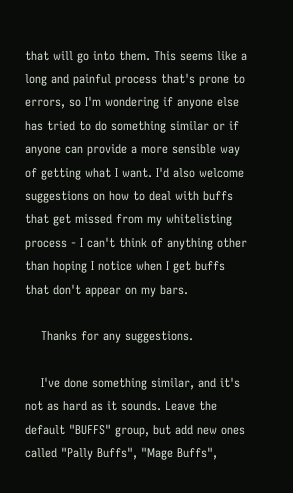that will go into them. This seems like a long and painful process that's prone to errors, so I'm wondering if anyone else has tried to do something similar or if anyone can provide a more sensible way of getting what I want. I'd also welcome suggestions on how to deal with buffs that get missed from my whitelisting process - I can't think of anything other than hoping I notice when I get buffs that don't appear on my bars.

    Thanks for any suggestions.

    I've done something similar, and it's not as hard as it sounds. Leave the default "BUFFS" group, but add new ones called "Pally Buffs", "Mage Buffs",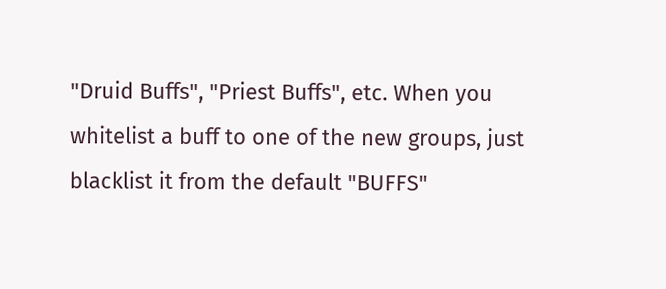"Druid Buffs", "Priest Buffs", etc. When you whitelist a buff to one of the new groups, just blacklist it from the default "BUFFS"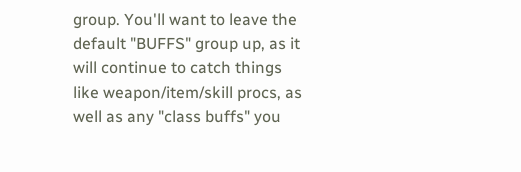group. You'll want to leave the default "BUFFS" group up, as it will continue to catch things like weapon/item/skill procs, as well as any "class buffs" you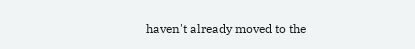haven't already moved to the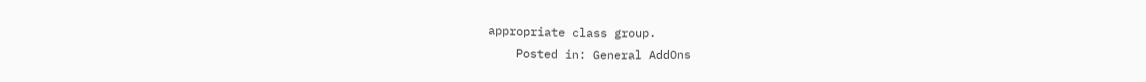appropriate class group.
    Posted in: General AddOns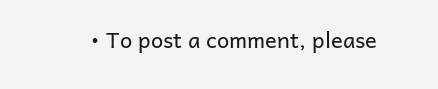• To post a comment, please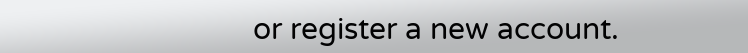or register a new account.